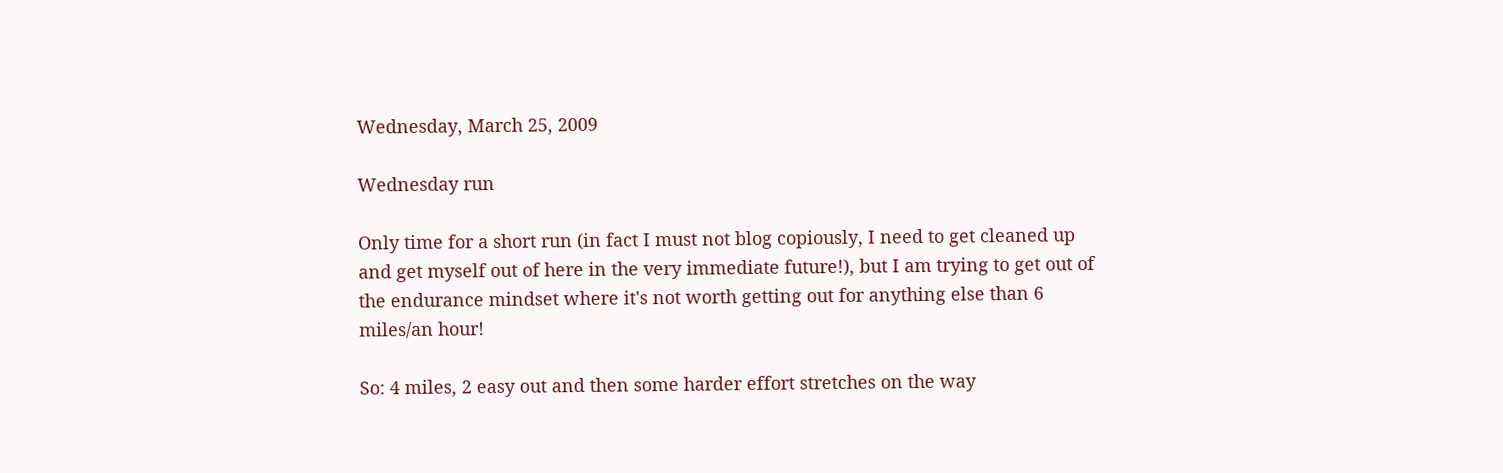Wednesday, March 25, 2009

Wednesday run

Only time for a short run (in fact I must not blog copiously, I need to get cleaned up and get myself out of here in the very immediate future!), but I am trying to get out of the endurance mindset where it's not worth getting out for anything else than 6 miles/an hour!

So: 4 miles, 2 easy out and then some harder effort stretches on the way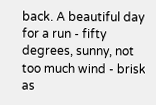back. A beautiful day for a run - fifty degrees, sunny, not too much wind - brisk as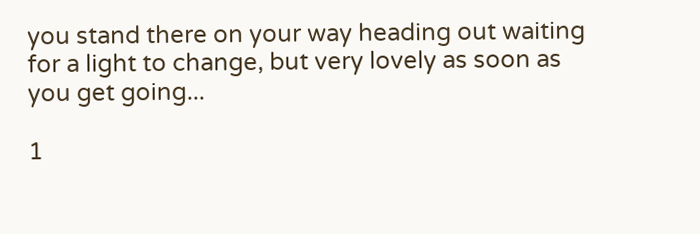you stand there on your way heading out waiting for a light to change, but very lovely as soon as you get going...

1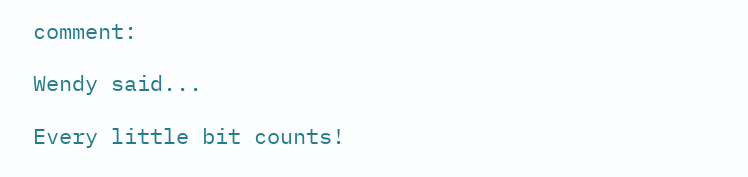comment:

Wendy said...

Every little bit counts!